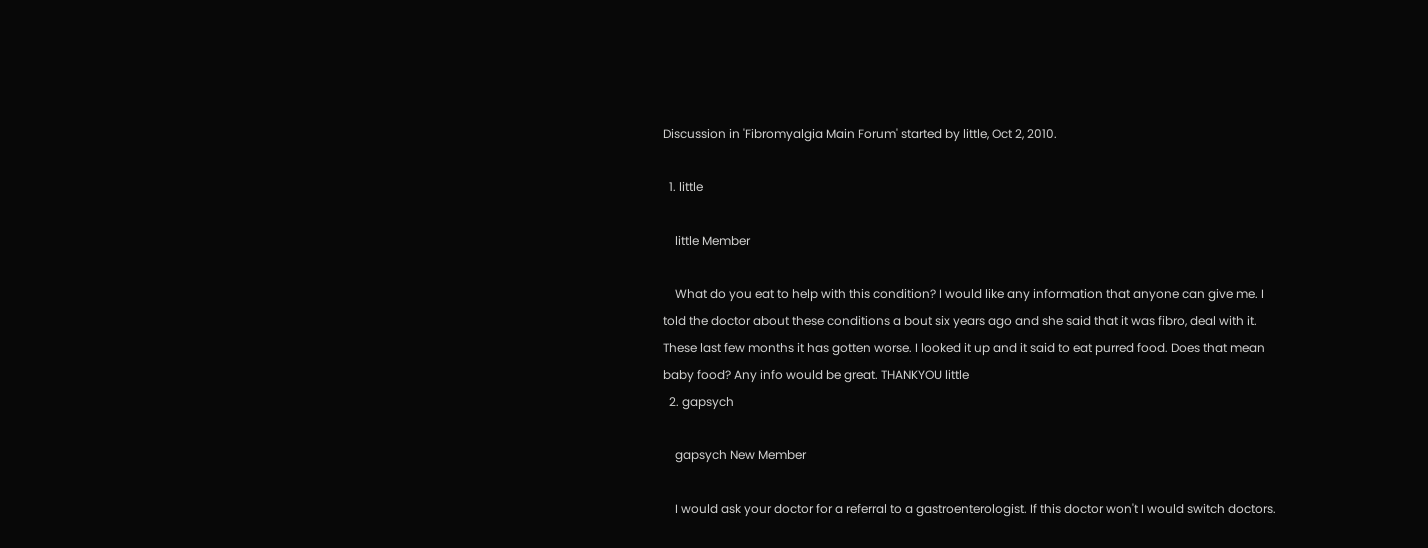Discussion in 'Fibromyalgia Main Forum' started by little, Oct 2, 2010.

  1. little

    little Member

    What do you eat to help with this condition? I would like any information that anyone can give me. I told the doctor about these conditions a bout six years ago and she said that it was fibro, deal with it. These last few months it has gotten worse. I looked it up and it said to eat purred food. Does that mean baby food? Any info would be great. THANKYOU little
  2. gapsych

    gapsych New Member

    I would ask your doctor for a referral to a gastroenterologist. If this doctor won't I would switch doctors.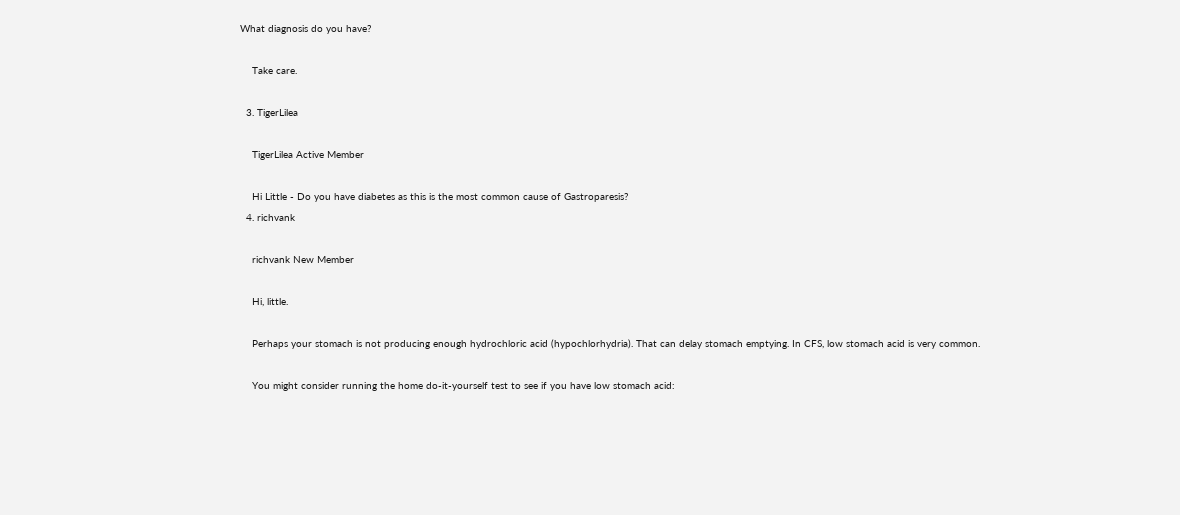What diagnosis do you have?

    Take care.

  3. TigerLilea

    TigerLilea Active Member

    Hi Little - Do you have diabetes as this is the most common cause of Gastroparesis?
  4. richvank

    richvank New Member

    Hi, little.

    Perhaps your stomach is not producing enough hydrochloric acid (hypochlorhydria). That can delay stomach emptying. In CFS, low stomach acid is very common.

    You might consider running the home do-it-yourself test to see if you have low stomach acid: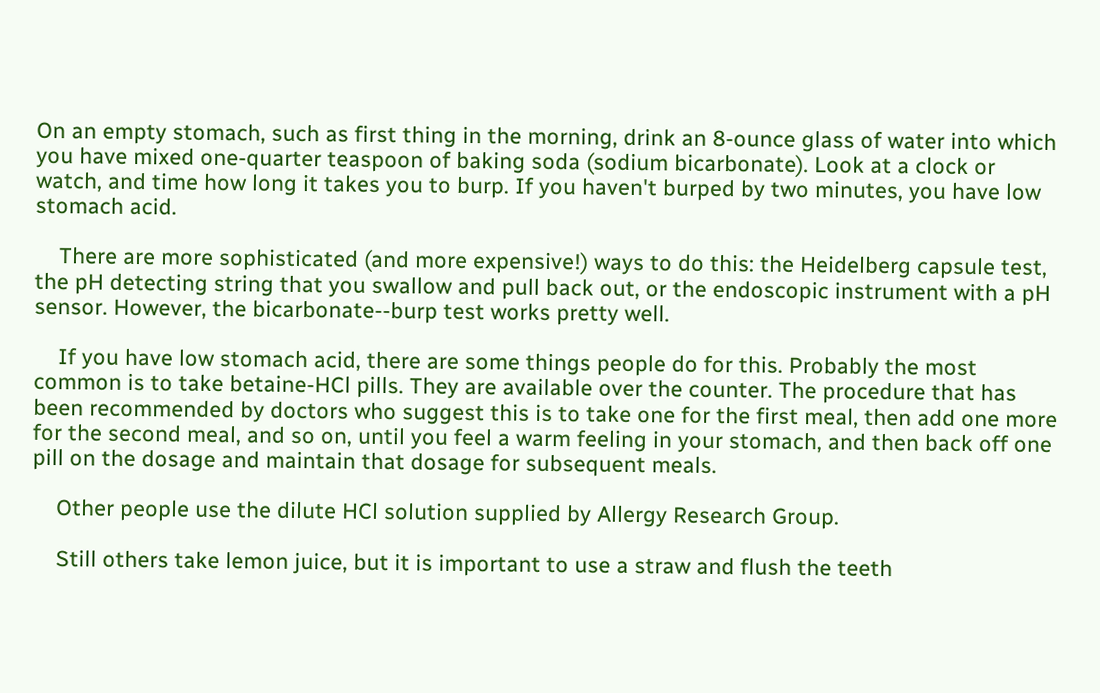On an empty stomach, such as first thing in the morning, drink an 8-ounce glass of water into which you have mixed one-quarter teaspoon of baking soda (sodium bicarbonate). Look at a clock or watch, and time how long it takes you to burp. If you haven't burped by two minutes, you have low stomach acid.

    There are more sophisticated (and more expensive!) ways to do this: the Heidelberg capsule test, the pH detecting string that you swallow and pull back out, or the endoscopic instrument with a pH sensor. However, the bicarbonate--burp test works pretty well.

    If you have low stomach acid, there are some things people do for this. Probably the most common is to take betaine-HCl pills. They are available over the counter. The procedure that has been recommended by doctors who suggest this is to take one for the first meal, then add one more for the second meal, and so on, until you feel a warm feeling in your stomach, and then back off one pill on the dosage and maintain that dosage for subsequent meals.

    Other people use the dilute HCl solution supplied by Allergy Research Group.

    Still others take lemon juice, but it is important to use a straw and flush the teeth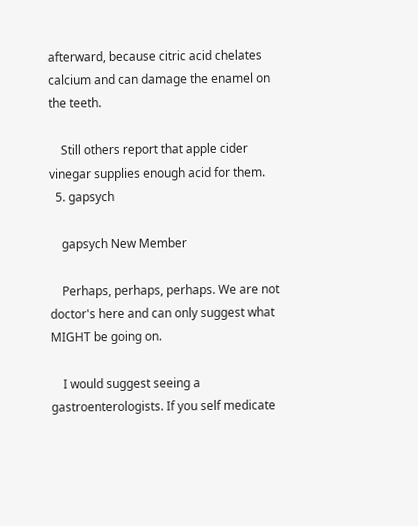afterward, because citric acid chelates calcium and can damage the enamel on the teeth.

    Still others report that apple cider vinegar supplies enough acid for them.
  5. gapsych

    gapsych New Member

    Perhaps, perhaps, perhaps. We are not doctor's here and can only suggest what MIGHT be going on.

    I would suggest seeing a gastroenterologists. If you self medicate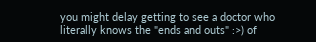you might delay getting to see a doctor who literally knows the "ends and outs" :>) of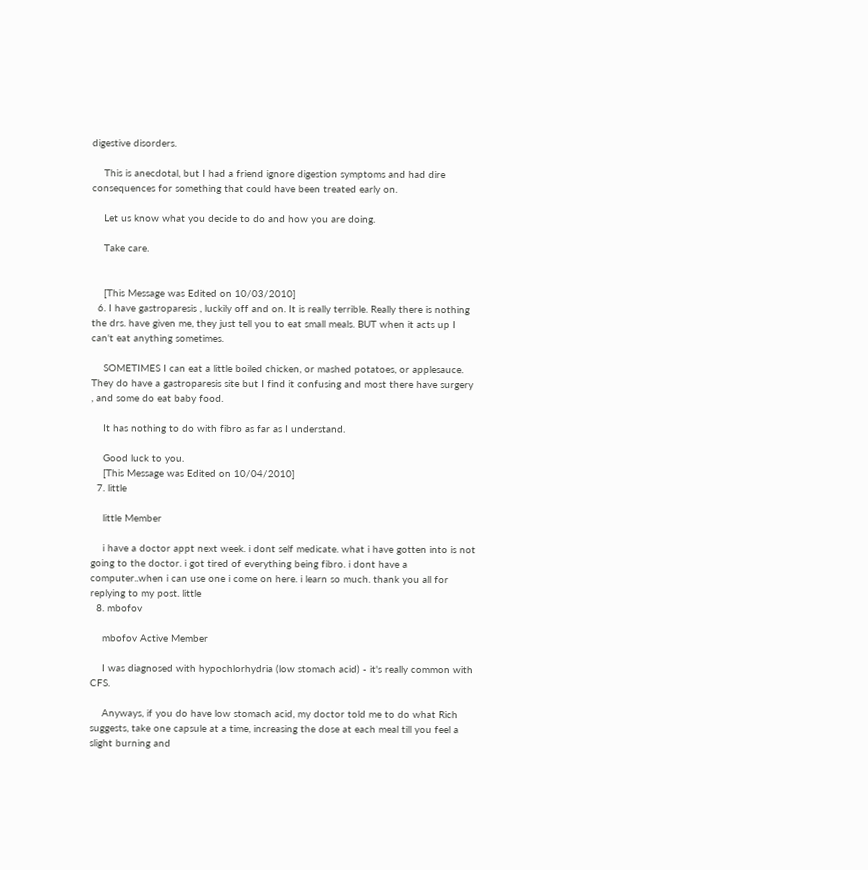digestive disorders.

    This is anecdotal, but I had a friend ignore digestion symptoms and had dire consequences for something that could have been treated early on.

    Let us know what you decide to do and how you are doing.

    Take care.


    [This Message was Edited on 10/03/2010]
  6. I have gastroparesis , luckily off and on. It is really terrible. Really there is nothing the drs. have given me, they just tell you to eat small meals. BUT when it acts up I can't eat anything sometimes.

    SOMETIMES I can eat a little boiled chicken, or mashed potatoes, or applesauce. They do have a gastroparesis site but I find it confusing and most there have surgery , and some do eat baby food.

    It has nothing to do with fibro as far as I understand.

    Good luck to you.
    [This Message was Edited on 10/04/2010]
  7. little

    little Member

    i have a doctor appt next week. i dont self medicate. what i have gotten into is not going to the doctor. i got tired of everything being fibro. i dont have a computer..when i can use one i come on here. i learn so much. thank you all for replying to my post. little
  8. mbofov

    mbofov Active Member

    I was diagnosed with hypochlorhydria (low stomach acid) - it's really common with CFS.

    Anyways, if you do have low stomach acid, my doctor told me to do what Rich suggests, take one capsule at a time, increasing the dose at each meal till you feel a slight burning and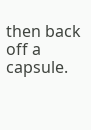then back off a capsule.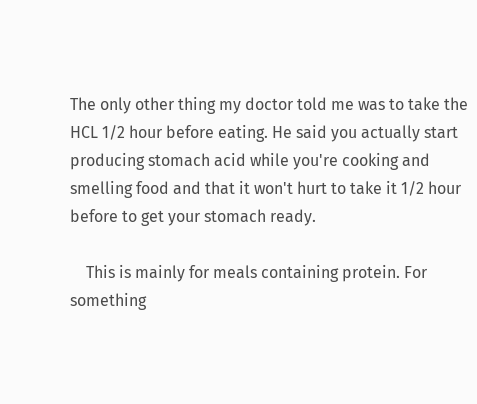The only other thing my doctor told me was to take the HCL 1/2 hour before eating. He said you actually start producing stomach acid while you're cooking and smelling food and that it won't hurt to take it 1/2 hour before to get your stomach ready.

    This is mainly for meals containing protein. For something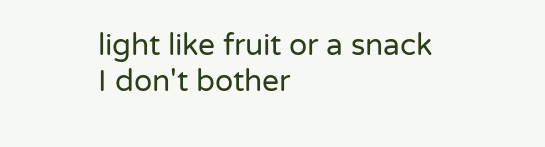light like fruit or a snack I don't bother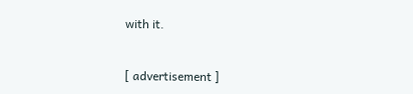with it.


[ advertisement ]